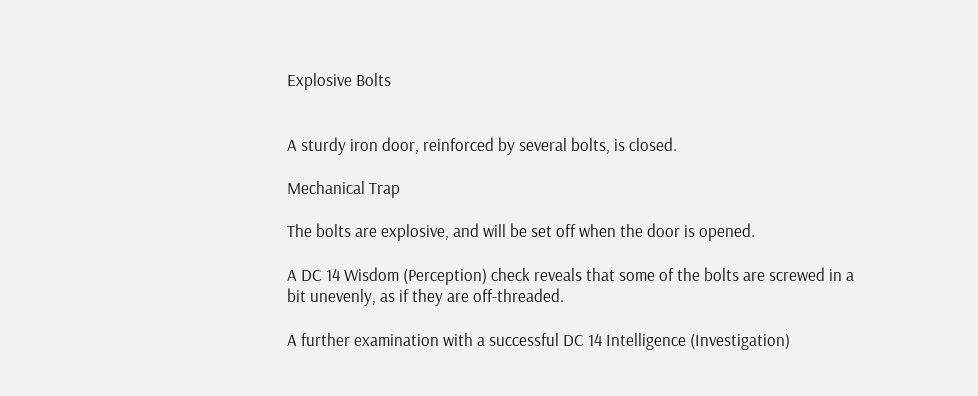Explosive Bolts


A sturdy iron door, reinforced by several bolts, is closed.

Mechanical Trap

The bolts are explosive, and will be set off when the door is opened.

A DC 14 Wisdom (Perception) check reveals that some of the bolts are screwed in a bit unevenly, as if they are off-threaded.

A further examination with a successful DC 14 Intelligence (Investigation)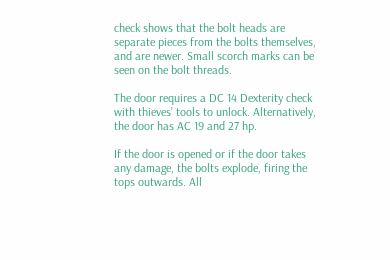check shows that the bolt heads are separate pieces from the bolts themselves, and are newer. Small scorch marks can be seen on the bolt threads.

The door requires a DC 14 Dexterity check with thieves’ tools to unlock. Alternatively, the door has AC 19 and 27 hp.

If the door is opened or if the door takes any damage, the bolts explode, firing the tops outwards. All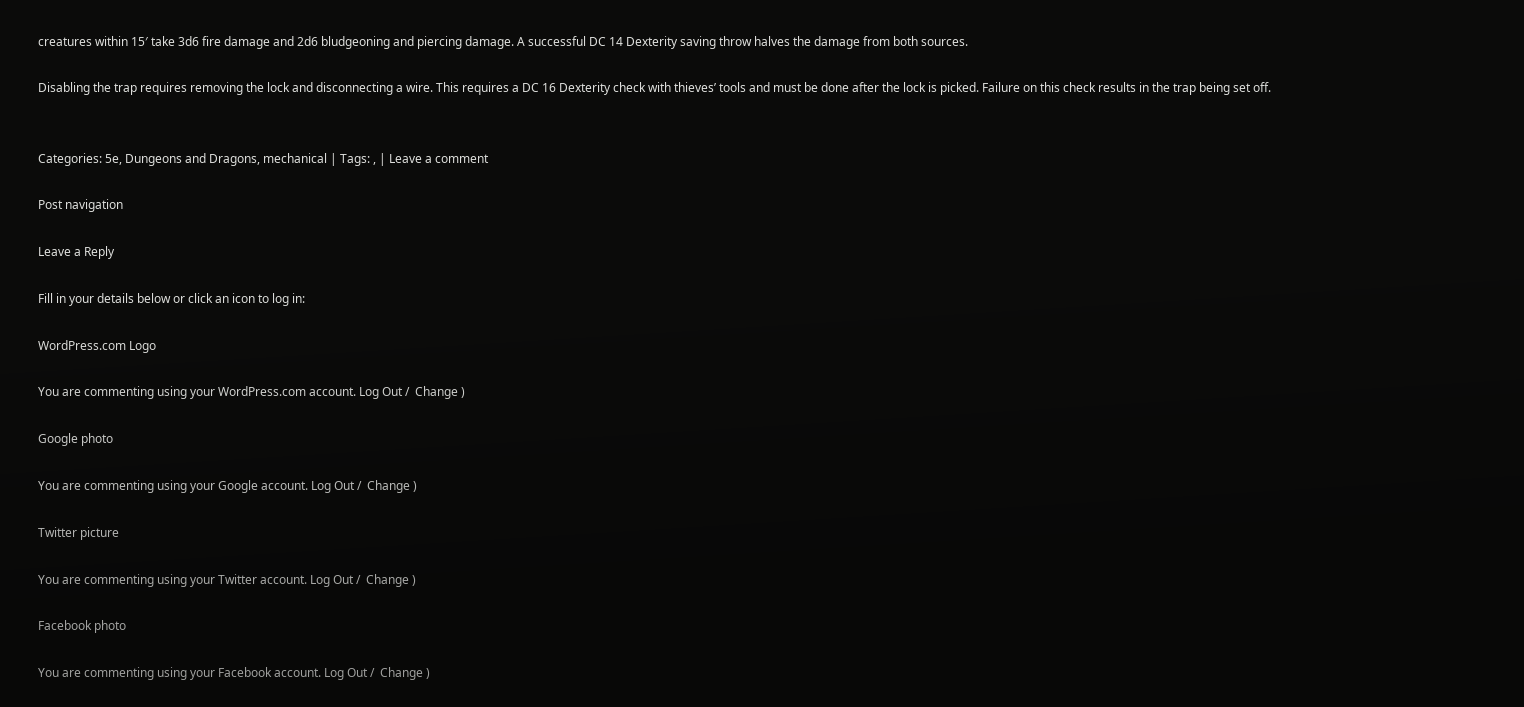creatures within 15′ take 3d6 fire damage and 2d6 bludgeoning and piercing damage. A successful DC 14 Dexterity saving throw halves the damage from both sources.

Disabling the trap requires removing the lock and disconnecting a wire. This requires a DC 16 Dexterity check with thieves’ tools and must be done after the lock is picked. Failure on this check results in the trap being set off.


Categories: 5e, Dungeons and Dragons, mechanical | Tags: , | Leave a comment

Post navigation

Leave a Reply

Fill in your details below or click an icon to log in:

WordPress.com Logo

You are commenting using your WordPress.com account. Log Out /  Change )

Google photo

You are commenting using your Google account. Log Out /  Change )

Twitter picture

You are commenting using your Twitter account. Log Out /  Change )

Facebook photo

You are commenting using your Facebook account. Log Out /  Change )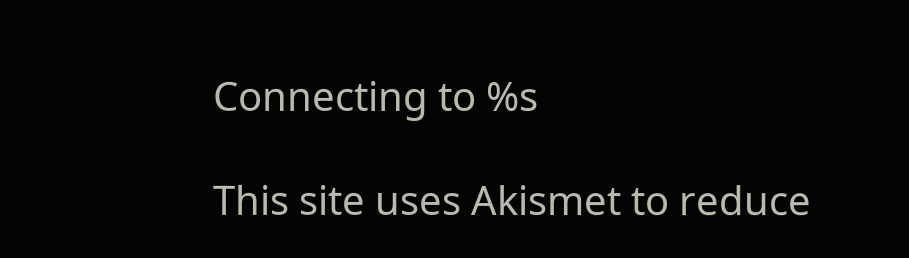Connecting to %s

This site uses Akismet to reduce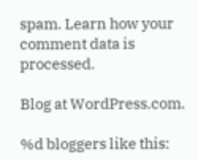spam. Learn how your comment data is processed.

Blog at WordPress.com.

%d bloggers like this: